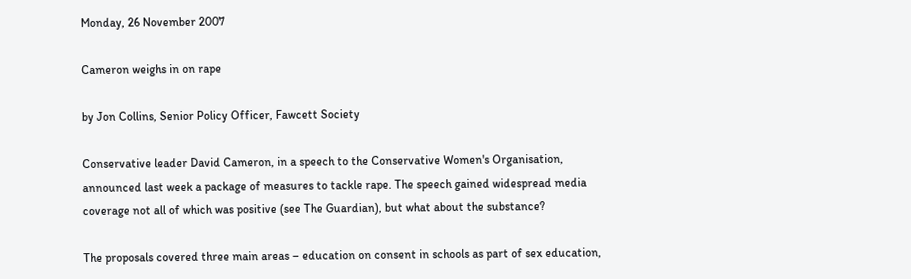Monday, 26 November 2007

Cameron weighs in on rape

by Jon Collins, Senior Policy Officer, Fawcett Society

Conservative leader David Cameron, in a speech to the Conservative Women's Organisation, announced last week a package of measures to tackle rape. The speech gained widespread media coverage not all of which was positive (see The Guardian), but what about the substance?

The proposals covered three main areas – education on consent in schools as part of sex education,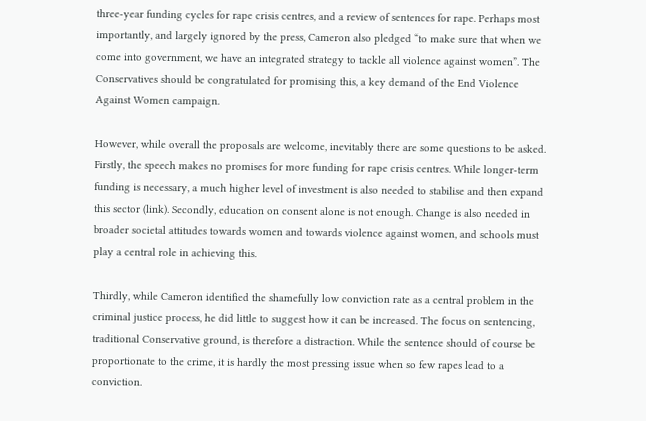three-year funding cycles for rape crisis centres, and a review of sentences for rape. Perhaps most importantly, and largely ignored by the press, Cameron also pledged “to make sure that when we come into government, we have an integrated strategy to tackle all violence against women”. The Conservatives should be congratulated for promising this, a key demand of the End Violence Against Women campaign.

However, while overall the proposals are welcome, inevitably there are some questions to be asked. Firstly, the speech makes no promises for more funding for rape crisis centres. While longer-term funding is necessary, a much higher level of investment is also needed to stabilise and then expand this sector (link). Secondly, education on consent alone is not enough. Change is also needed in broader societal attitudes towards women and towards violence against women, and schools must play a central role in achieving this.

Thirdly, while Cameron identified the shamefully low conviction rate as a central problem in the criminal justice process, he did little to suggest how it can be increased. The focus on sentencing, traditional Conservative ground, is therefore a distraction. While the sentence should of course be proportionate to the crime, it is hardly the most pressing issue when so few rapes lead to a conviction.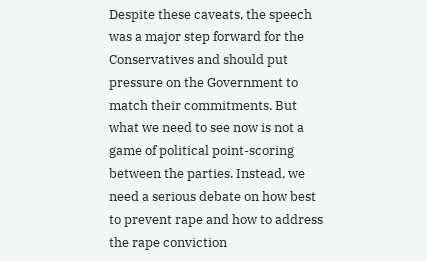Despite these caveats, the speech was a major step forward for the Conservatives and should put pressure on the Government to match their commitments. But what we need to see now is not a game of political point-scoring between the parties. Instead, we need a serious debate on how best to prevent rape and how to address the rape conviction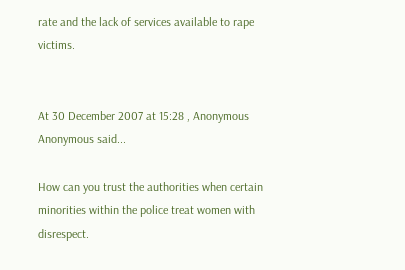rate and the lack of services available to rape victims.


At 30 December 2007 at 15:28 , Anonymous Anonymous said...

How can you trust the authorities when certain minorities within the police treat women with disrespect.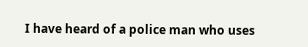I have heard of a police man who uses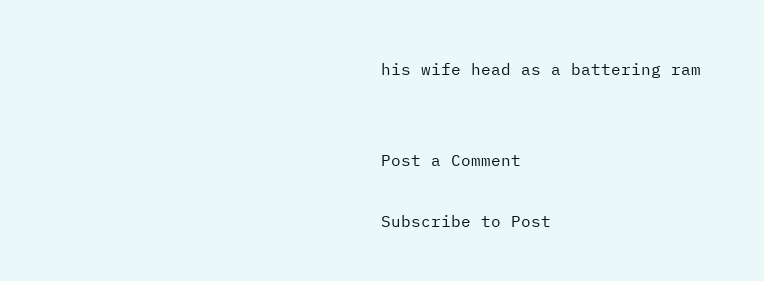his wife head as a battering ram


Post a Comment

Subscribe to Post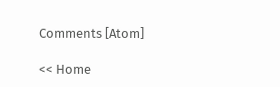Comments [Atom]

<< Home